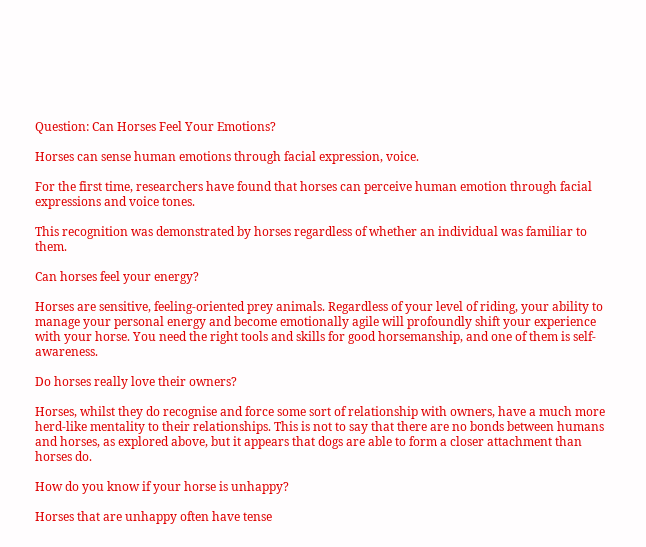Question: Can Horses Feel Your Emotions?

Horses can sense human emotions through facial expression, voice.

For the first time, researchers have found that horses can perceive human emotion through facial expressions and voice tones.

This recognition was demonstrated by horses regardless of whether an individual was familiar to them.

Can horses feel your energy?

Horses are sensitive, feeling-oriented prey animals. Regardless of your level of riding, your ability to manage your personal energy and become emotionally agile will profoundly shift your experience with your horse. You need the right tools and skills for good horsemanship, and one of them is self-awareness.

Do horses really love their owners?

Horses, whilst they do recognise and force some sort of relationship with owners, have a much more herd-like mentality to their relationships. This is not to say that there are no bonds between humans and horses, as explored above, but it appears that dogs are able to form a closer attachment than horses do.

How do you know if your horse is unhappy?

Horses that are unhappy often have tense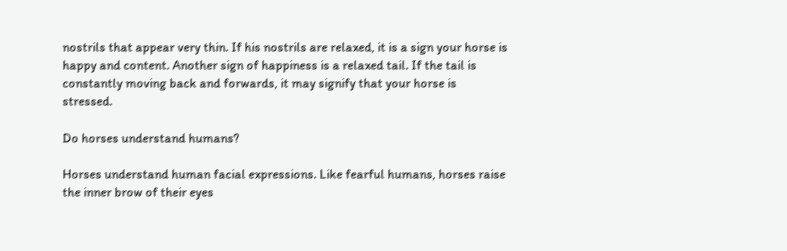nostrils that appear very thin. If his nostrils are relaxed, it is a sign your horse is happy and content. Another sign of happiness is a relaxed tail. If the tail is constantly moving back and forwards, it may signify that your horse is stressed.

Do horses understand humans?

Horses understand human facial expressions. Like fearful humans, horses raise the inner brow of their eyes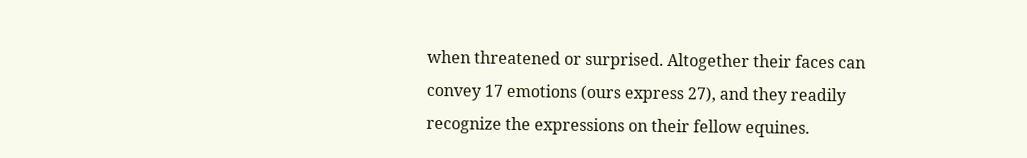when threatened or surprised. Altogether their faces can convey 17 emotions (ours express 27), and they readily recognize the expressions on their fellow equines.